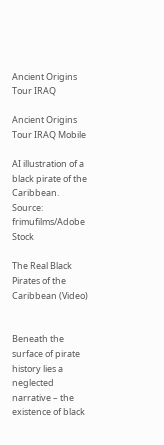Ancient Origins Tour IRAQ

Ancient Origins Tour IRAQ Mobile

AI illustration of a black pirate of the Caribbean. Source: frimufilms/Adobe Stock

The Real Black Pirates of the Caribbean (Video)


Beneath the surface of pirate history lies a neglected narrative – the existence of black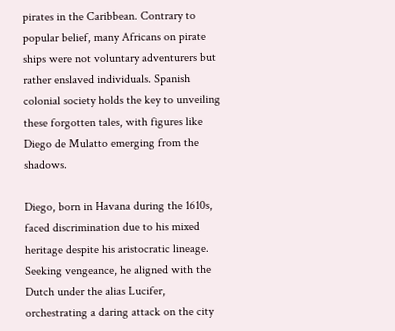pirates in the Caribbean. Contrary to popular belief, many Africans on pirate ships were not voluntary adventurers but rather enslaved individuals. Spanish colonial society holds the key to unveiling these forgotten tales, with figures like Diego de Mulatto emerging from the shadows.

Diego, born in Havana during the 1610s, faced discrimination due to his mixed heritage despite his aristocratic lineage. Seeking vengeance, he aligned with the Dutch under the alias Lucifer, orchestrating a daring attack on the city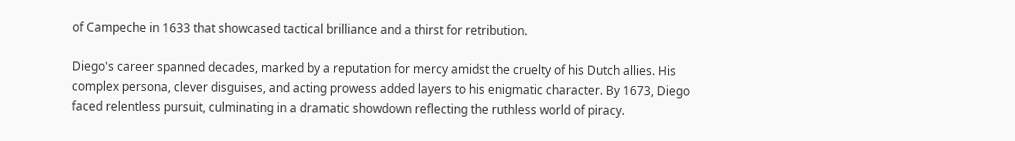of Campeche in 1633 that showcased tactical brilliance and a thirst for retribution.

Diego's career spanned decades, marked by a reputation for mercy amidst the cruelty of his Dutch allies. His complex persona, clever disguises, and acting prowess added layers to his enigmatic character. By 1673, Diego faced relentless pursuit, culminating in a dramatic showdown reflecting the ruthless world of piracy.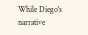While Diego's narrative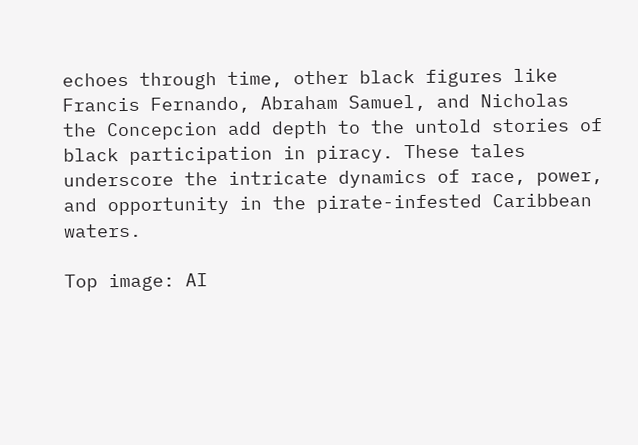echoes through time, other black figures like Francis Fernando, Abraham Samuel, and Nicholas the Concepcion add depth to the untold stories of black participation in piracy. These tales underscore the intricate dynamics of race, power, and opportunity in the pirate-infested Caribbean waters.

Top image: AI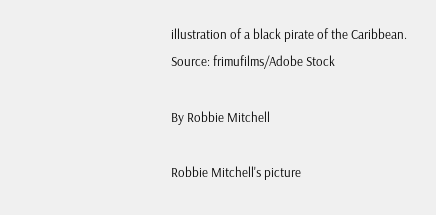illustration of a black pirate of the Caribbean. Source: frimufilms/Adobe Stock

By Robbie Mitchell

Robbie Mitchell's picture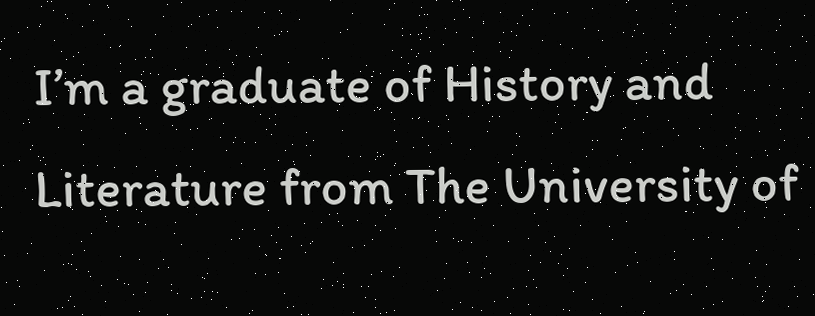I’m a graduate of History and Literature from The University of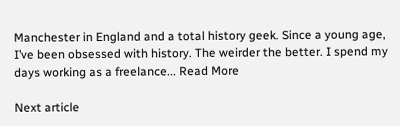Manchester in England and a total history geek. Since a young age, I’ve been obsessed with history. The weirder the better. I spend my days working as a freelance... Read More

Next article